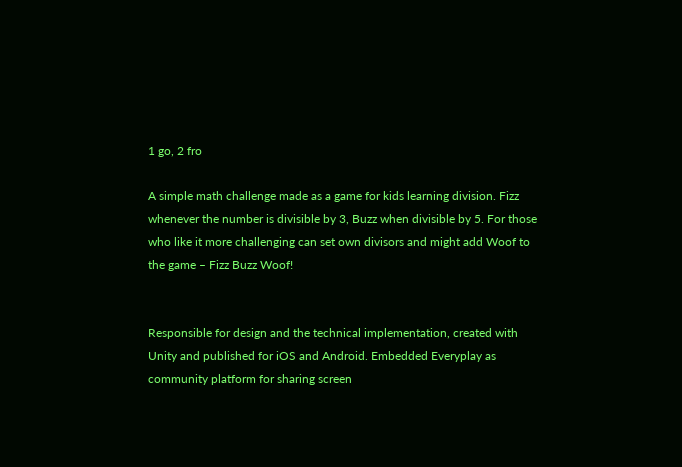1 go, 2 fro

A simple math challenge made as a game for kids learning division. Fizz whenever the number is divisible by 3, Buzz when divisible by 5. For those who like it more challenging can set own divisors and might add Woof to the game – Fizz Buzz Woof!


Responsible for design and the technical implementation, created with Unity and published for iOS and Android. Embedded Everyplay as community platform for sharing screen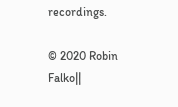recordings.

© 2020 Robin Falko||